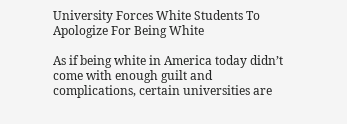University Forces White Students To Apologize For Being White

As if being white in America today didn’t come with enough guilt and complications, certain universities are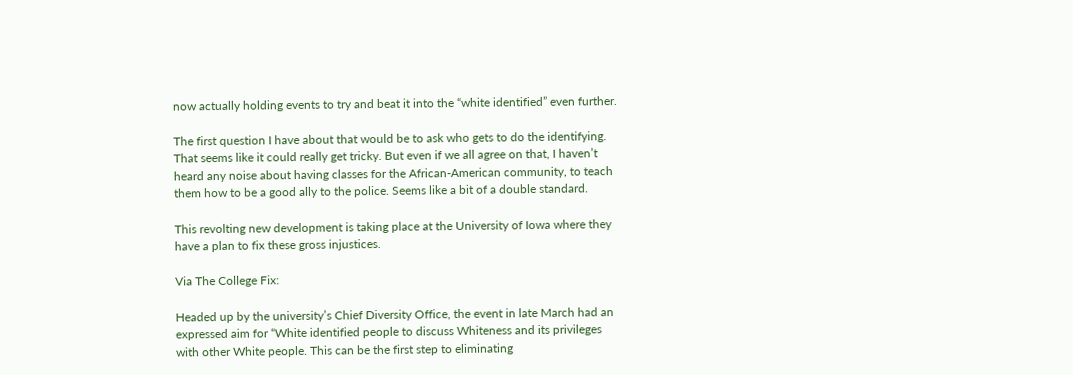now actually holding events to try and beat it into the “white identified” even further.

The first question I have about that would be to ask who gets to do the identifying. That seems like it could really get tricky. But even if we all agree on that, I haven’t heard any noise about having classes for the African-American community, to teach them how to be a good ally to the police. Seems like a bit of a double standard.

This revolting new development is taking place at the University of Iowa where they have a plan to fix these gross injustices.

Via The College Fix:

Headed up by the university’s Chief Diversity Office, the event in late March had an expressed aim for “White identified people to discuss Whiteness and its privileges with other White people. This can be the first step to eliminating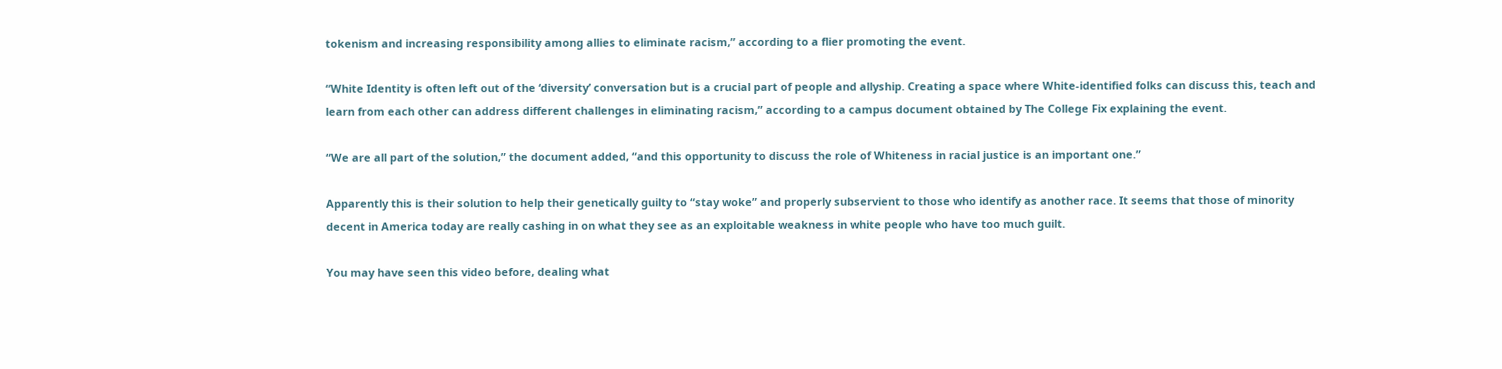tokenism and increasing responsibility among allies to eliminate racism,” according to a flier promoting the event.

“White Identity is often left out of the ‘diversity’ conversation but is a crucial part of people and allyship. Creating a space where White-identified folks can discuss this, teach and learn from each other can address different challenges in eliminating racism,” according to a campus document obtained by The College Fix explaining the event.

“We are all part of the solution,” the document added, “and this opportunity to discuss the role of Whiteness in racial justice is an important one.”

Apparently this is their solution to help their genetically guilty to “stay woke” and properly subservient to those who identify as another race. It seems that those of minority decent in America today are really cashing in on what they see as an exploitable weakness in white people who have too much guilt.

You may have seen this video before, dealing what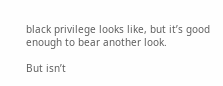black privilege looks like, but it’s good enough to bear another look.

But isn’t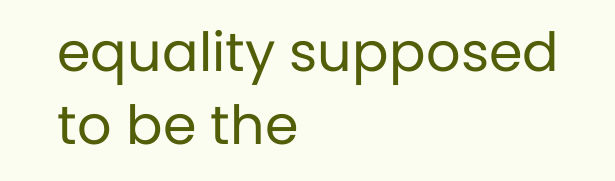equality supposed to be the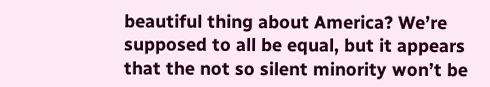beautiful thing about America? We’re supposed to all be equal, but it appears that the not so silent minority won’t be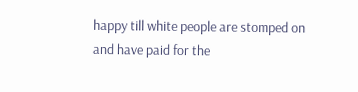happy till white people are stomped on and have paid for the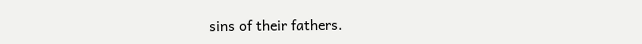sins of their fathers.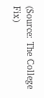(Source: The College Fix)